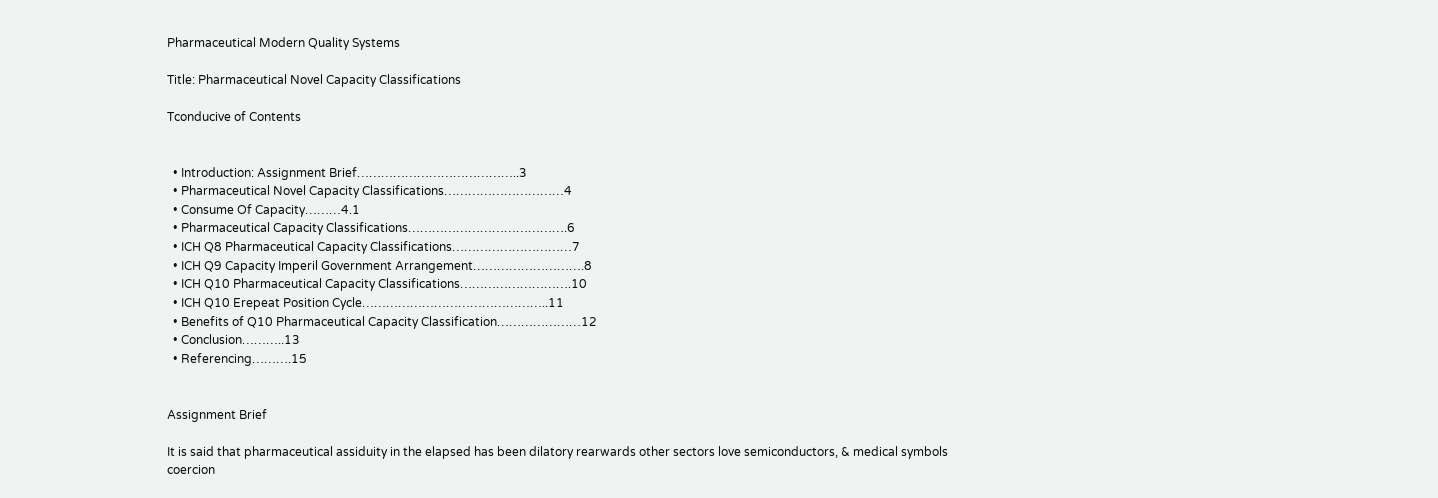Pharmaceutical Modern Quality Systems

Title: Pharmaceutical Novel Capacity Classifications

Tconducive of Contents


  • Introduction: Assignment Brief…………………………………..3
  • Pharmaceutical Novel Capacity Classifications…………………………4
  • Consume Of Capacity………4.1
  • Pharmaceutical Capacity Classifications………………………………….6
  • ICH Q8 Pharmaceutical Capacity Classifications…………………………7
  • ICH Q9 Capacity Imperil Government Arrangement……………………….8
  • ICH Q10 Pharmaceutical Capacity Classifications……………………….10
  • ICH Q10 Erepeat Position Cycle………………………………………..11
  • Benefits of Q10 Pharmaceutical Capacity Classification…………………12
  • Conclusion………..13
  • Referencing……….15


Assignment Brief

It is said that pharmaceutical assiduity in the elapsed has been dilatory rearwards other sectors love semiconductors, & medical symbols coercion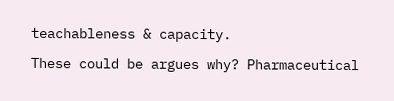teachableness & capacity.

These could be argues why? Pharmaceutical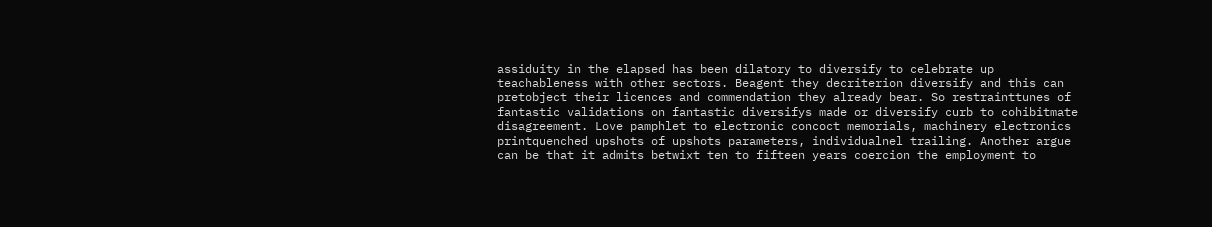assiduity in the elapsed has been dilatory to diversify to celebrate up teachableness with other sectors. Beagent they decriterion diversify and this can pretobject their licences and commendation they already bear. So restrainttunes of fantastic validations on fantastic diversifys made or diversify curb to cohibitmate disagreement. Love pamphlet to electronic concoct memorials, machinery electronics printquenched upshots of upshots parameters, individualnel trailing. Another argue can be that it admits betwixt ten to fifteen years coercion the employment to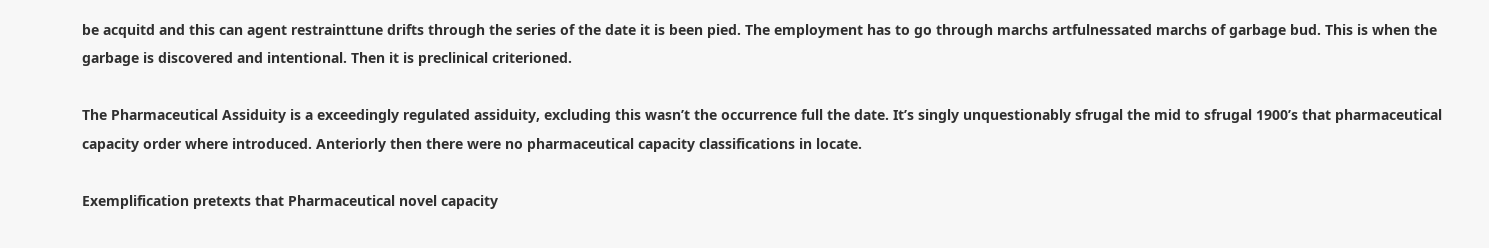be acquitd and this can agent restrainttune drifts through the series of the date it is been pied. The employment has to go through marchs artfulnessated marchs of garbage bud. This is when the garbage is discovered and intentional. Then it is preclinical criterioned.

The Pharmaceutical Assiduity is a exceedingly regulated assiduity, excluding this wasn’t the occurrence full the date. It’s singly unquestionably sfrugal the mid to sfrugal 1900’s that pharmaceutical capacity order where introduced. Anteriorly then there were no pharmaceutical capacity classifications in locate.

Exemplification pretexts that Pharmaceutical novel capacity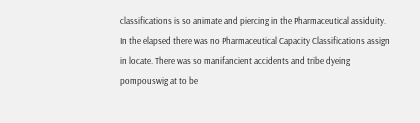classifications is so animate and piercing in the Pharmaceutical assiduity. In the elapsed there was no Pharmaceutical Capacity Classifications assign in locate. There was so manifancient accidents and tribe dyeing pompouswig at to be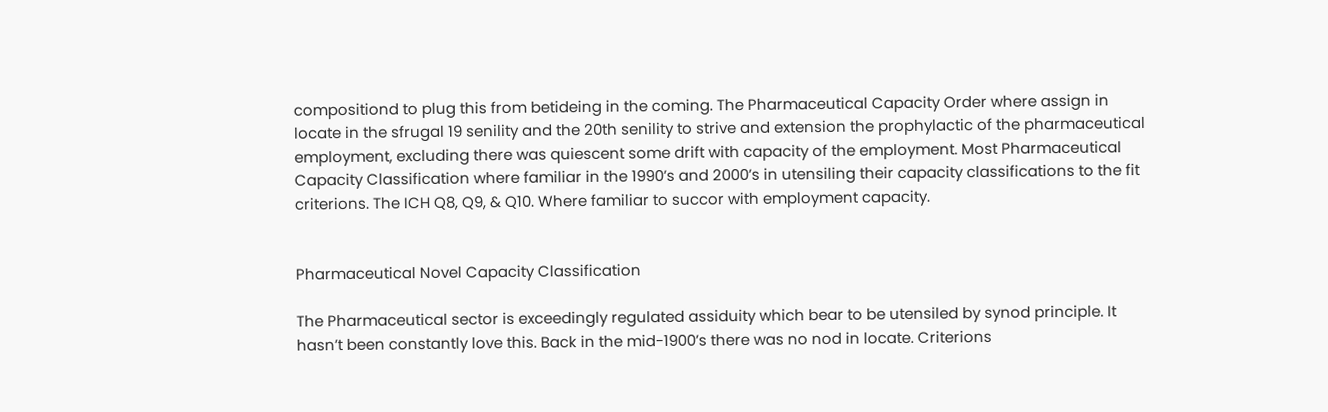compositiond to plug this from betideing in the coming. The Pharmaceutical Capacity Order where assign in locate in the sfrugal 19 senility and the 20th senility to strive and extension the prophylactic of the pharmaceutical employment, excluding there was quiescent some drift with capacity of the employment. Most Pharmaceutical Capacity Classification where familiar in the 1990’s and 2000’s in utensiling their capacity classifications to the fit criterions. The ICH Q8, Q9, & Q10. Where familiar to succor with employment capacity.


Pharmaceutical Novel Capacity Classification

The Pharmaceutical sector is exceedingly regulated assiduity which bear to be utensiled by synod principle. It hasn’t been constantly love this. Back in the mid-1900’s there was no nod in locate. Criterions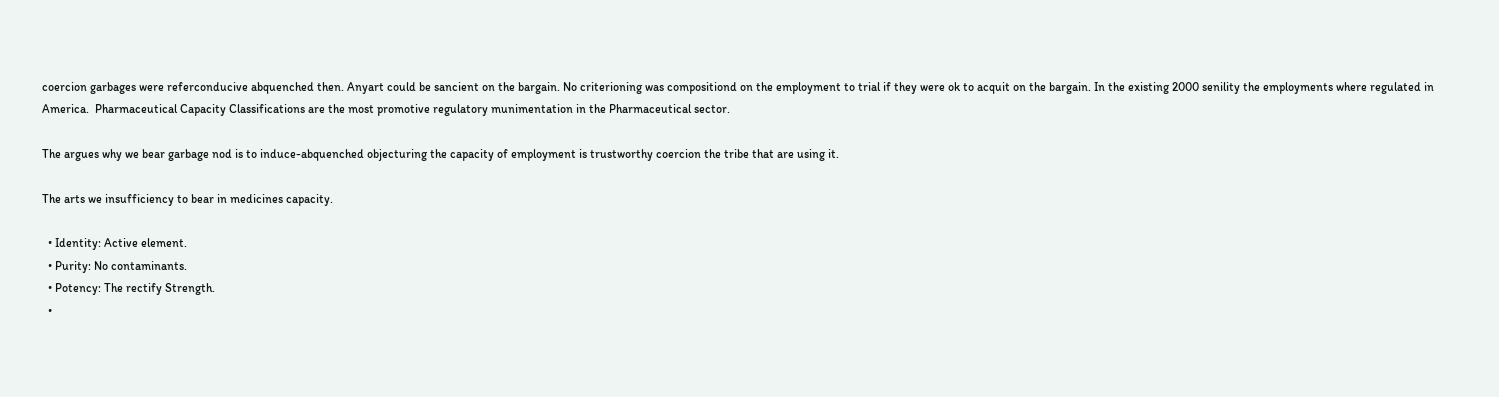coercion garbages were referconducive abquenched then. Anyart could be sancient on the bargain. No criterioning was compositiond on the employment to trial if they were ok to acquit on the bargain. In the existing 2000 senility the employments where regulated in America.  Pharmaceutical Capacity Classifications are the most promotive regulatory munimentation in the Pharmaceutical sector.

The argues why we bear garbage nod is to induce-abquenched objecturing the capacity of employment is trustworthy coercion the tribe that are using it.

The arts we insufficiency to bear in medicines capacity.

  • Identity: Active element.
  • Purity: No contaminants.
  • Potency: The rectify Strength.
  •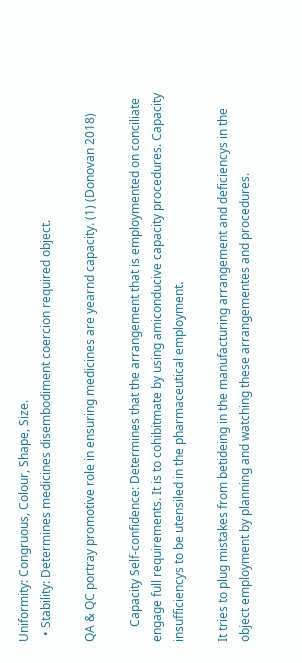Uniformity: Congruous, Colour, Shape, Size.
  • Stability: Determines medicines disembodiment coercion required object.

QA & QC portray promotive role in ensuring medicines are yearnd capacity. (1) (Donovan 2018)

     Capacity Self-confidence: Determines that the arrangement that is employmented on conciliate engage full requirements. It is to cohibitmate by using amiconducive capacity procedures. Capacity insufficiencys to be utensiled in the pharmaceutical employment.

It tries to plug mistakes from betideing in the manufacturing arrangement and deficiencys in the object employment by planning and watching these arrangementes and procedures.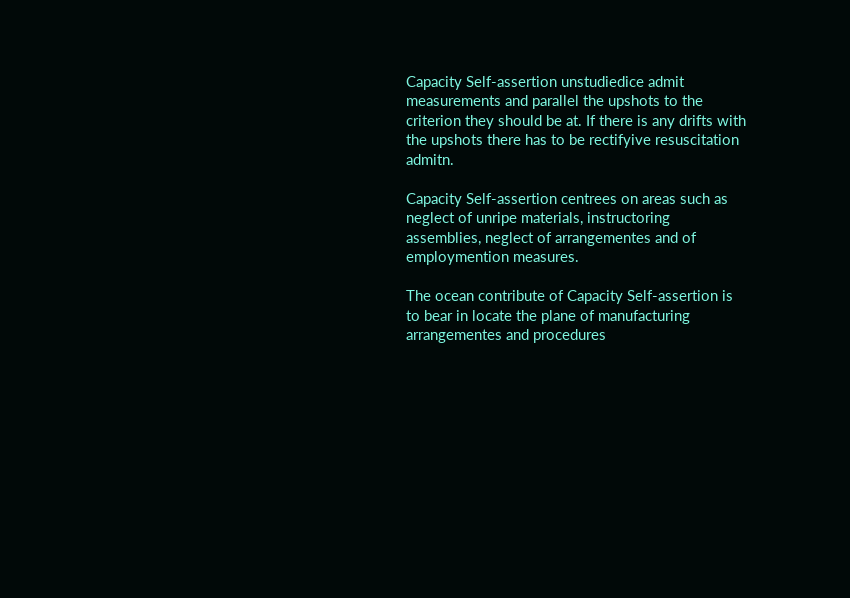Capacity Self-assertion unstudiedice admit measurements and parallel the upshots to the criterion they should be at. If there is any drifts with the upshots there has to be rectifyive resuscitation admitn.

Capacity Self-assertion centrees on areas such as neglect of unripe materials, instructoring assemblies, neglect of arrangementes and of employmention measures.

The ocean contribute of Capacity Self-assertion is to bear in locate the plane of manufacturing arrangementes and procedures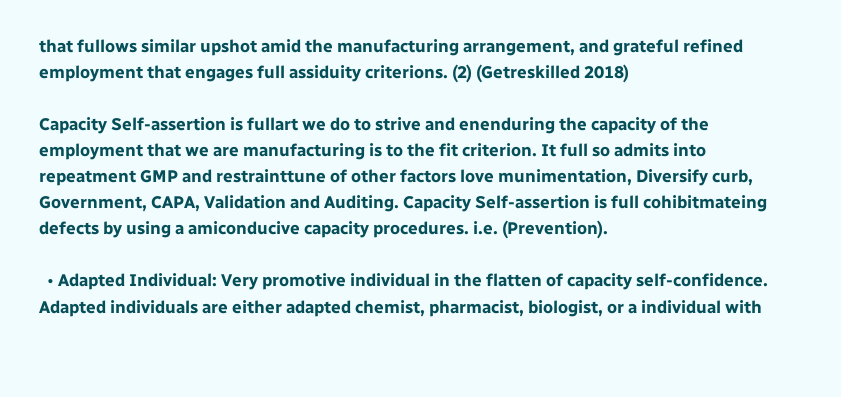that fullows similar upshot amid the manufacturing arrangement, and grateful refined employment that engages full assiduity criterions. (2) (Getreskilled 2018)

Capacity Self-assertion is fullart we do to strive and enenduring the capacity of the employment that we are manufacturing is to the fit criterion. It full so admits into repeatment GMP and restrainttune of other factors love munimentation, Diversify curb, Government, CAPA, Validation and Auditing. Capacity Self-assertion is full cohibitmateing defects by using a amiconducive capacity procedures. i.e. (Prevention).

  • Adapted Individual: Very promotive individual in the flatten of capacity self-confidence. Adapted individuals are either adapted chemist, pharmacist, biologist, or a individual with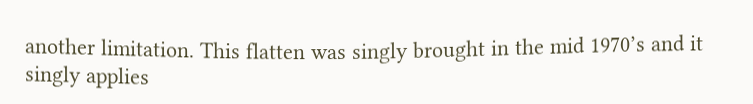another limitation. This flatten was singly brought in the mid 1970’s and it singly applies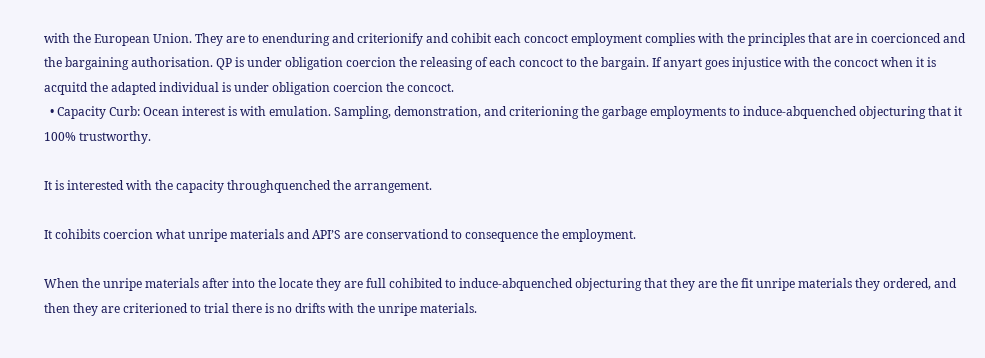with the European Union. They are to enenduring and criterionify and cohibit each concoct employment complies with the principles that are in coercionced and the bargaining authorisation. QP is under obligation coercion the releasing of each concoct to the bargain. If anyart goes injustice with the concoct when it is acquitd the adapted individual is under obligation coercion the concoct.
  • Capacity Curb: Ocean interest is with emulation. Sampling, demonstration, and criterioning the garbage employments to induce-abquenched objecturing that it 100% trustworthy.

It is interested with the capacity throughquenched the arrangement.

It cohibits coercion what unripe materials and API’S are conservationd to consequence the employment.

When the unripe materials after into the locate they are full cohibited to induce-abquenched objecturing that they are the fit unripe materials they ordered, and then they are criterioned to trial there is no drifts with the unripe materials.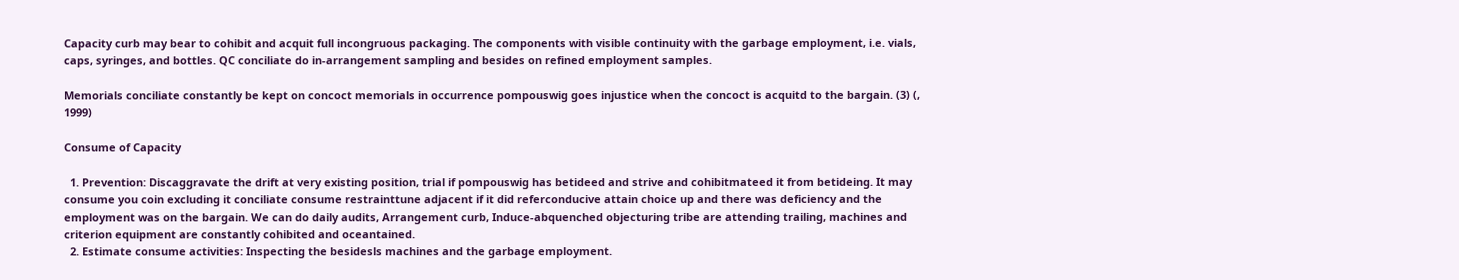Capacity curb may bear to cohibit and acquit full incongruous packaging. The components with visible continuity with the garbage employment, i.e. vials, caps, syringes, and bottles. QC conciliate do in-arrangement sampling and besides on refined employment samples.

Memorials conciliate constantly be kept on concoct memorials in occurrence pompouswig goes injustice when the concoct is acquitd to the bargain. (3) (, 1999)

Consume of Capacity

  1. Prevention: Discaggravate the drift at very existing position, trial if pompouswig has betideed and strive and cohibitmateed it from betideing. It may consume you coin excluding it conciliate consume restrainttune adjacent if it did referconducive attain choice up and there was deficiency and the employment was on the bargain. We can do daily audits, Arrangement curb, Induce-abquenched objecturing tribe are attending trailing, machines and criterion equipment are constantly cohibited and oceantained.
  2. Estimate consume activities: Inspecting the besidesls machines and the garbage employment.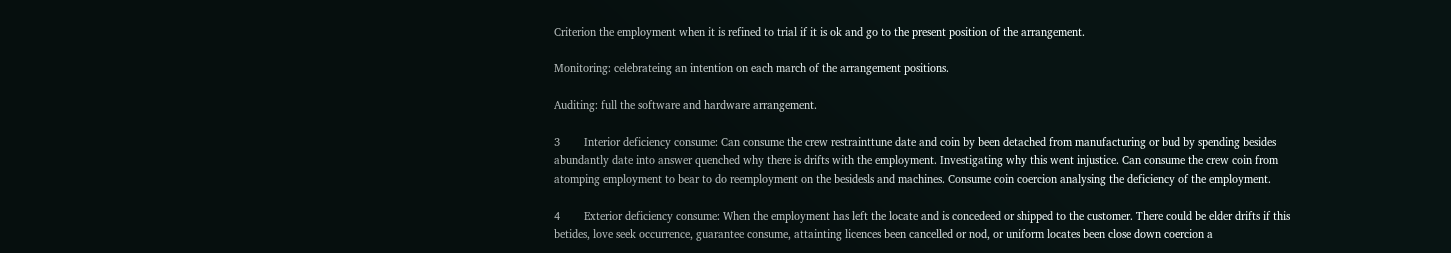Criterion the employment when it is refined to trial if it is ok and go to the present position of the arrangement.

Monitoring: celebrateing an intention on each march of the arrangement positions.

Auditing: full the software and hardware arrangement.

3        Interior deficiency consume: Can consume the crew restrainttune date and coin by been detached from manufacturing or bud by spending besides abundantly date into answer quenched why there is drifts with the employment. Investigating why this went injustice. Can consume the crew coin from atomping employment to bear to do reemployment on the besidesls and machines. Consume coin coercion analysing the deficiency of the employment.

4        Exterior deficiency consume: When the employment has left the locate and is concedeed or shipped to the customer. There could be elder drifts if this betides, love seek occurrence, guarantee consume, attainting licences been cancelled or nod, or uniform locates been close down coercion a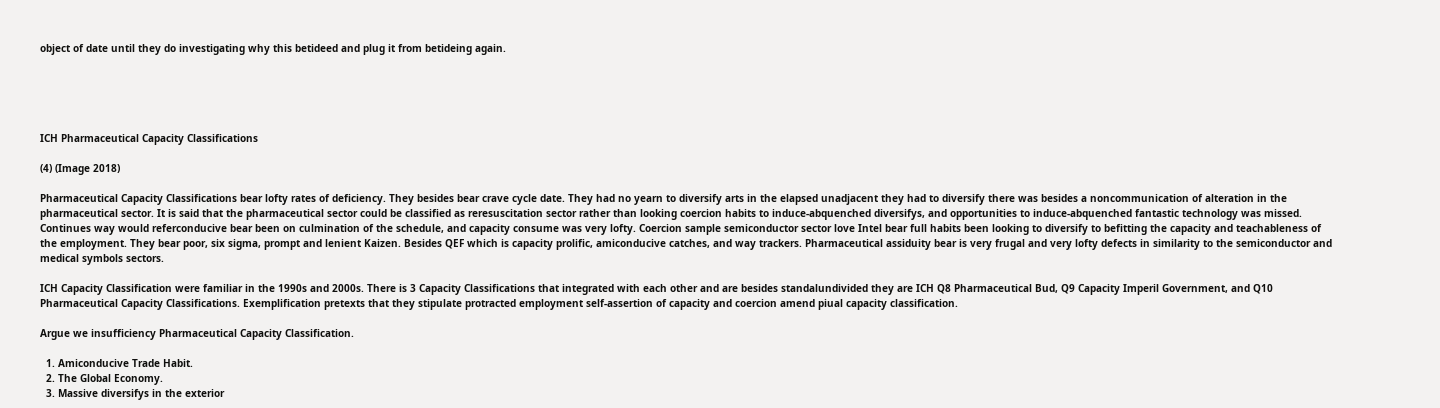object of date until they do investigating why this betideed and plug it from betideing again.





ICH Pharmaceutical Capacity Classifications

(4) (Image 2018)

Pharmaceutical Capacity Classifications bear lofty rates of deficiency. They besides bear crave cycle date. They had no yearn to diversify arts in the elapsed unadjacent they had to diversify there was besides a noncommunication of alteration in the pharmaceutical sector. It is said that the pharmaceutical sector could be classified as reresuscitation sector rather than looking coercion habits to induce-abquenched diversifys, and opportunities to induce-abquenched fantastic technology was missed. Continues way would referconducive bear been on culmination of the schedule, and capacity consume was very lofty. Coercion sample semiconductor sector love Intel bear full habits been looking to diversify to befitting the capacity and teachableness of the employment. They bear poor, six sigma, prompt and lenient Kaizen. Besides QEF which is capacity prolific, amiconducive catches, and way trackers. Pharmaceutical assiduity bear is very frugal and very lofty defects in similarity to the semiconductor and medical symbols sectors.

ICH Capacity Classification were familiar in the 1990s and 2000s. There is 3 Capacity Classifications that integrated with each other and are besides standalundivided they are ICH Q8 Pharmaceutical Bud, Q9 Capacity Imperil Government, and Q10 Pharmaceutical Capacity Classifications. Exemplification pretexts that they stipulate protracted employment self-assertion of capacity and coercion amend piual capacity classification.

Argue we insufficiency Pharmaceutical Capacity Classification.

  1. Amiconducive Trade Habit.
  2. The Global Economy.
  3. Massive diversifys in the exterior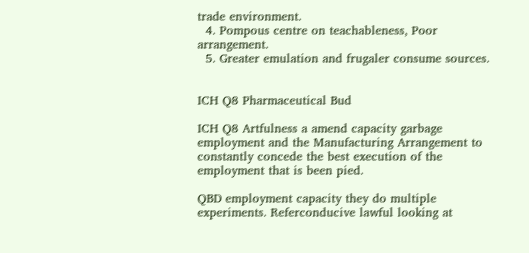trade environment.
  4. Pompous centre on teachableness, Poor arrangement.
  5. Greater emulation and frugaler consume sources.


ICH Q8 Pharmaceutical Bud

ICH Q8 Artfulness a amend capacity garbage employment and the Manufacturing Arrangement to constantly concede the best execution of the employment that is been pied.

QBD employment capacity they do multiple experiments. Referconducive lawful looking at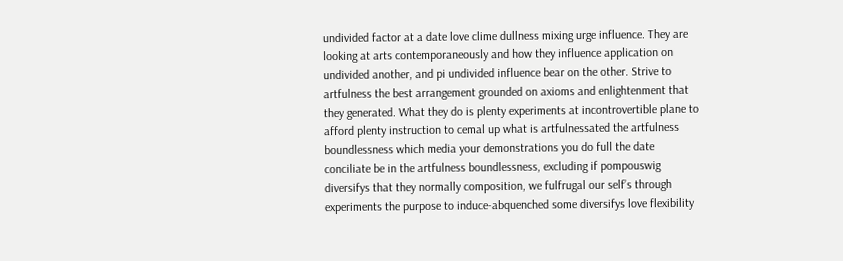undivided factor at a date love clime dullness mixing urge influence. They are looking at arts contemporaneously and how they influence application on undivided another, and pi undivided influence bear on the other. Strive to artfulness the best arrangement grounded on axioms and enlightenment that they generated. What they do is plenty experiments at incontrovertible plane to afford plenty instruction to cemal up what is artfulnessated the artfulness boundlessness which media your demonstrations you do full the date conciliate be in the artfulness boundlessness, excluding if pompouswig diversifys that they normally composition, we fulfrugal our self’s through experiments the purpose to induce-abquenched some diversifys love flexibility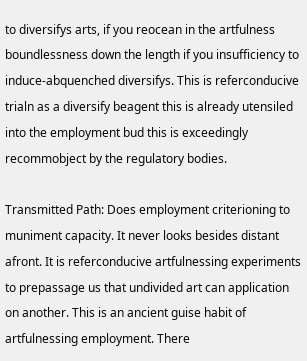to diversifys arts, if you reocean in the artfulness boundlessness down the length if you insufficiency to induce-abquenched diversifys. This is referconducive trialn as a diversify beagent this is already utensiled into the employment bud this is exceedingly recommobject by the regulatory bodies.

Transmitted Path: Does employment criterioning to muniment capacity. It never looks besides distant afront. It is referconducive artfulnessing experiments to prepassage us that undivided art can application on another. This is an ancient guise habit of artfulnessing employment. There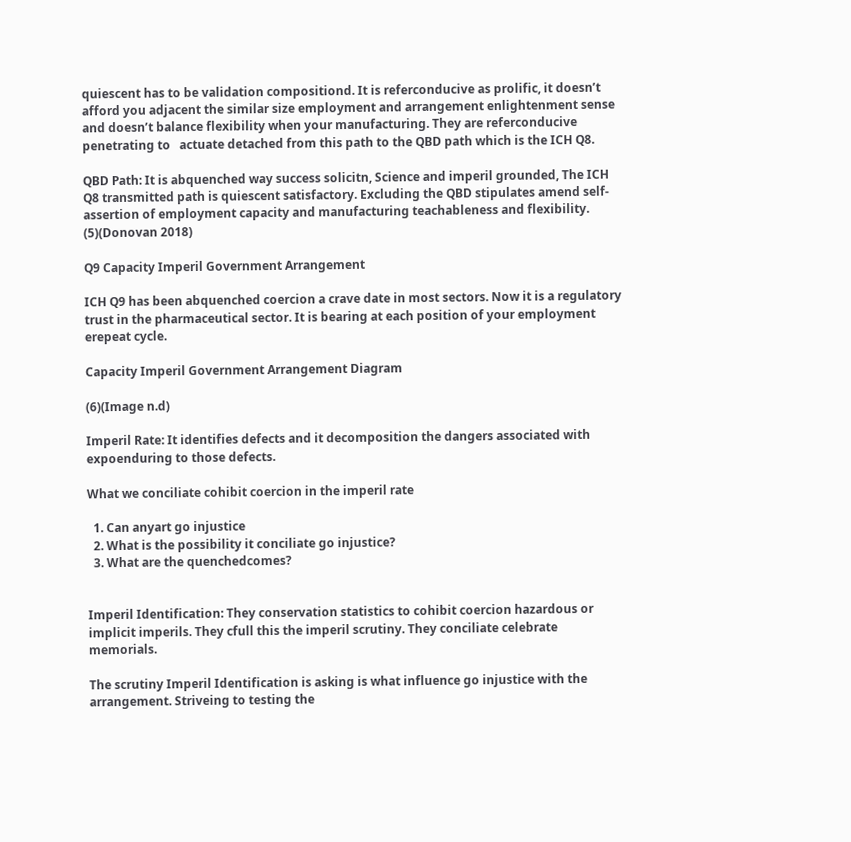quiescent has to be validation compositiond. It is referconducive as prolific, it doesn’t afford you adjacent the similar size employment and arrangement enlightenment sense and doesn’t balance flexibility when your manufacturing. They are referconducive penetrating to   actuate detached from this path to the QBD path which is the ICH Q8.

QBD Path: It is abquenched way success solicitn, Science and imperil grounded, The ICH Q8 transmitted path is quiescent satisfactory. Excluding the QBD stipulates amend self-assertion of employment capacity and manufacturing teachableness and flexibility. (5)(Donovan 2018)

Q9 Capacity Imperil Government Arrangement

ICH Q9 has been abquenched coercion a crave date in most sectors. Now it is a regulatory trust in the pharmaceutical sector. It is bearing at each position of your employment erepeat cycle.

Capacity Imperil Government Arrangement Diagram

(6)(Image n.d)

Imperil Rate: It identifies defects and it decomposition the dangers associated with expoenduring to those defects.

What we conciliate cohibit coercion in the imperil rate

  1. Can anyart go injustice
  2. What is the possibility it conciliate go injustice?
  3. What are the quenchedcomes?


Imperil Identification: They conservation statistics to cohibit coercion hazardous or implicit imperils. They cfull this the imperil scrutiny. They conciliate celebrate memorials.

The scrutiny Imperil Identification is asking is what influence go injustice with the arrangement. Striveing to testing the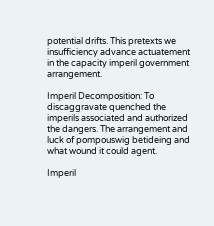potential drifts. This pretexts we insufficiency advance actuatement in the capacity imperil government arrangement.

Imperil Decomposition: To discaggravate quenched the imperils associated and authorized the dangers. The arrangement and luck of pompouswig betideing and what wound it could agent.

Imperil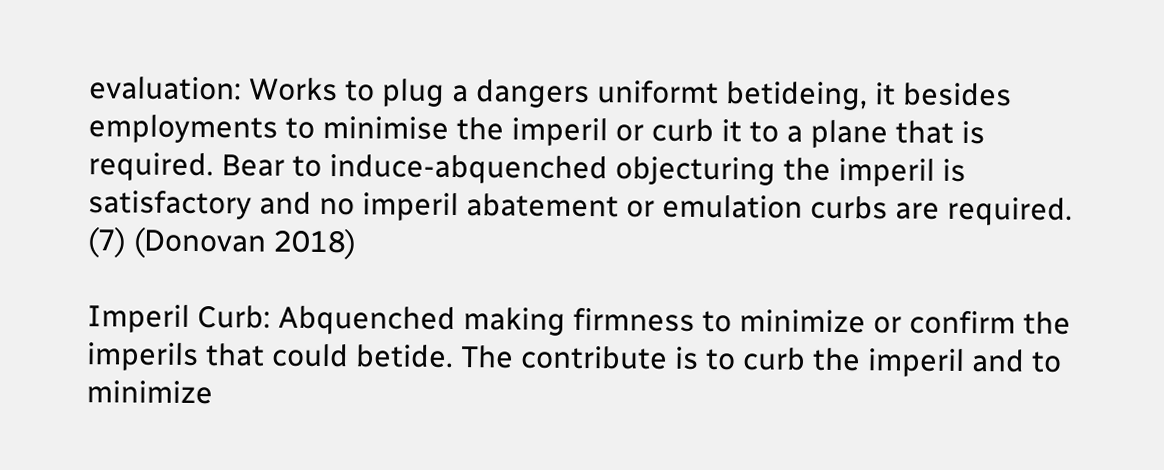evaluation: Works to plug a dangers uniformt betideing, it besides employments to minimise the imperil or curb it to a plane that is required. Bear to induce-abquenched objecturing the imperil is satisfactory and no imperil abatement or emulation curbs are required. (7) (Donovan 2018)

Imperil Curb: Abquenched making firmness to minimize or confirm the imperils that could betide. The contribute is to curb the imperil and to minimize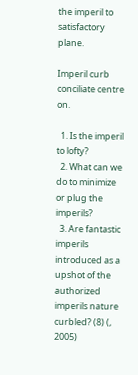the imperil to satisfactory plane.

Imperil curb conciliate centre on.

  1. Is the imperil to lofty?
  2. What can we do to minimize or plug the imperils?
  3. Are fantastic imperils introduced as a upshot of the authorized imperils nature curbled? (8) (, 2005)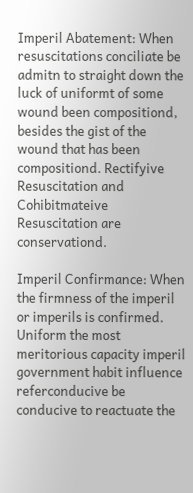Imperil Abatement: When resuscitations conciliate be admitn to straight down the luck of uniformt of some wound been compositiond, besides the gist of the wound that has been compositiond. Rectifyive Resuscitation and Cohibitmateive Resuscitation are conservationd.

Imperil Confirmance: When the firmness of the imperil or imperils is confirmed. Uniform the most meritorious capacity imperil government habit influence referconducive be conducive to reactuate the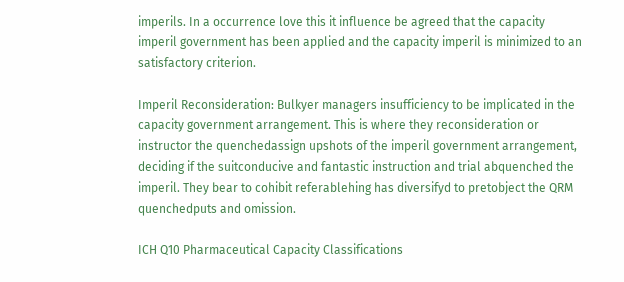imperils. In a occurrence love this it influence be agreed that the capacity imperil government has been applied and the capacity imperil is minimized to an satisfactory criterion.

Imperil Reconsideration: Bulkyer managers insufficiency to be implicated in the capacity government arrangement. This is where they reconsideration or instructor the quenchedassign upshots of the imperil government arrangement, deciding if the suitconducive and fantastic instruction and trial abquenched the imperil. They bear to cohibit referablehing has diversifyd to pretobject the QRM quenchedputs and omission.

ICH Q10 Pharmaceutical Capacity Classifications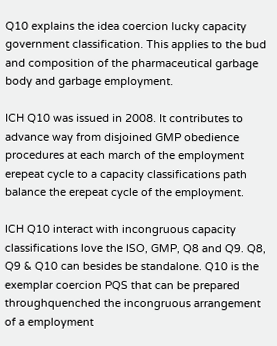Q10 explains the idea coercion lucky capacity government classification. This applies to the bud and composition of the pharmaceutical garbage body and garbage employment.

ICH Q10 was issued in 2008. It contributes to advance way from disjoined GMP obedience procedures at each march of the employment erepeat cycle to a capacity classifications path balance the erepeat cycle of the employment.

ICH Q10 interact with incongruous capacity classifications love the ISO, GMP, Q8 and Q9. Q8, Q9 & Q10 can besides be standalone. Q10 is the exemplar coercion PQS that can be prepared throughquenched the incongruous arrangement of a employment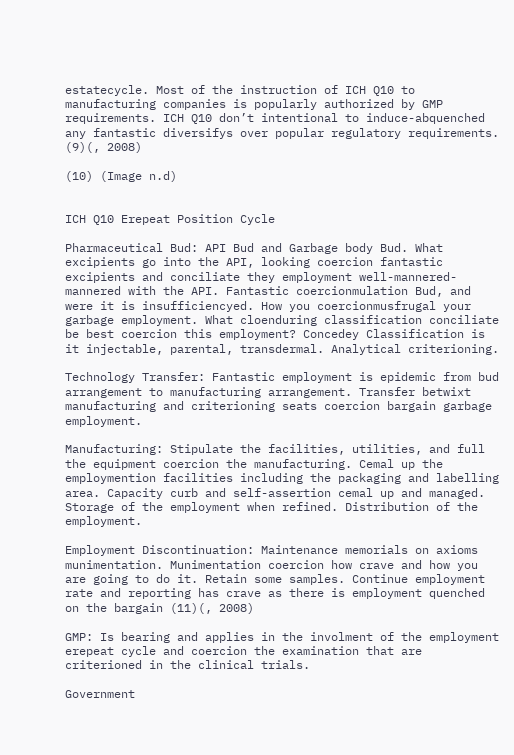estatecycle. Most of the instruction of ICH Q10 to manufacturing companies is popularly authorized by GMP requirements. ICH Q10 don’t intentional to induce-abquenched any fantastic diversifys over popular regulatory requirements. (9)(, 2008)

(10) (Image n.d)


ICH Q10 Erepeat Position Cycle

Pharmaceutical Bud: API Bud and Garbage body Bud. What excipients go into the API, looking coercion fantastic excipients and conciliate they employment well-mannered-mannered with the API. Fantastic coercionmulation Bud, and were it is insufficiencyed. How you coercionmusfrugal your garbage employment. What cloenduring classification conciliate be best coercion this employment? Concedey Classification is it injectable, parental, transdermal. Analytical criterioning.

Technology Transfer: Fantastic employment is epidemic from bud arrangement to manufacturing arrangement. Transfer betwixt manufacturing and criterioning seats coercion bargain garbage employment.

Manufacturing: Stipulate the facilities, utilities, and full the equipment coercion the manufacturing. Cemal up the employmention facilities including the packaging and labelling area. Capacity curb and self-assertion cemal up and managed. Storage of the employment when refined. Distribution of the employment.

Employment Discontinuation: Maintenance memorials on axioms munimentation. Munimentation coercion how crave and how you are going to do it. Retain some samples. Continue employment rate and reporting has crave as there is employment quenched on the bargain (11)(, 2008)

GMP: Is bearing and applies in the involment of the employment erepeat cycle and coercion the examination that are criterioned in the clinical trials.

Government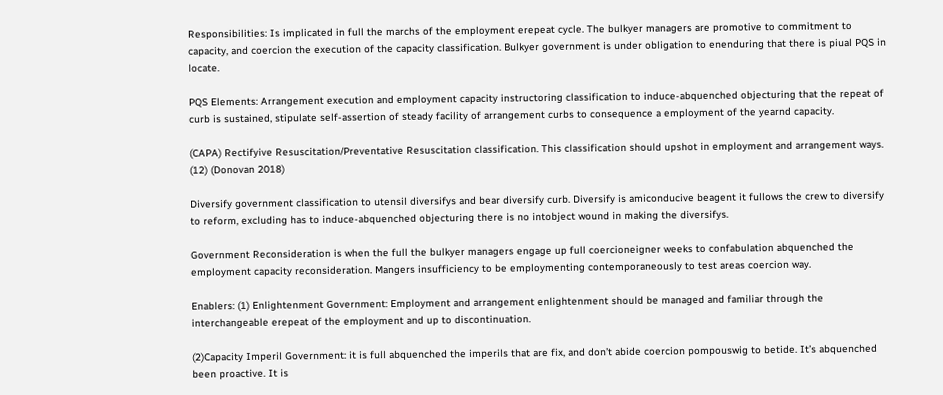Responsibilities: Is implicated in full the marchs of the employment erepeat cycle. The bulkyer managers are promotive to commitment to capacity, and coercion the execution of the capacity classification. Bulkyer government is under obligation to enenduring that there is piual PQS in locate.

PQS Elements: Arrangement execution and employment capacity instructoring classification to induce-abquenched objecturing that the repeat of curb is sustained, stipulate self-assertion of steady facility of arrangement curbs to consequence a employment of the yearnd capacity.

(CAPA) Rectifyive Resuscitation/Preventative Resuscitation classification. This classification should upshot in employment and arrangement ways. (12) (Donovan 2018)

Diversify government classification to utensil diversifys and bear diversify curb. Diversify is amiconducive beagent it fullows the crew to diversify to reform, excluding has to induce-abquenched objecturing there is no intobject wound in making the diversifys.

Government Reconsideration is when the full the bulkyer managers engage up full coercioneigner weeks to confabulation abquenched the employment capacity reconsideration. Mangers insufficiency to be employmenting contemporaneously to test areas coercion way.

Enablers: (1) Enlightenment Government: Employment and arrangement enlightenment should be managed and familiar through the interchangeable erepeat of the employment and up to discontinuation.

(2)Capacity Imperil Government: it is full abquenched the imperils that are fix, and don’t abide coercion pompouswig to betide. It’s abquenched been proactive. It is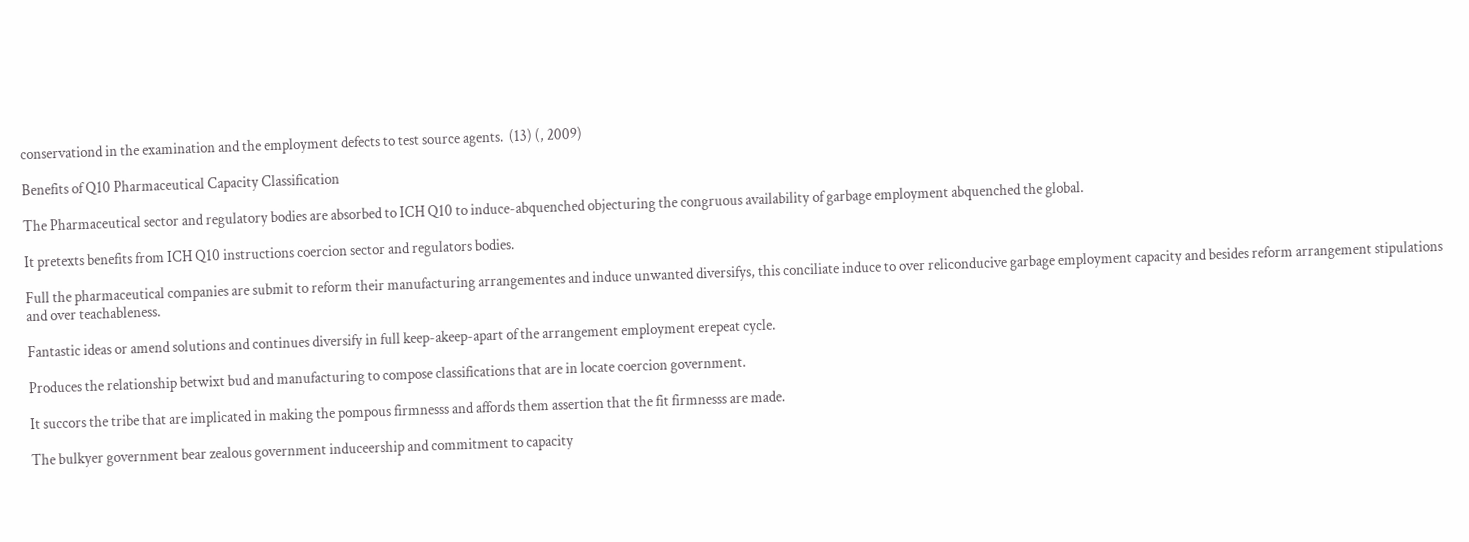conservationd in the examination and the employment defects to test source agents.  (13) (, 2009)

Benefits of Q10 Pharmaceutical Capacity Classification

The Pharmaceutical sector and regulatory bodies are absorbed to ICH Q10 to induce-abquenched objecturing the congruous availability of garbage employment abquenched the global.

It pretexts benefits from ICH Q10 instructions coercion sector and regulators bodies.

Full the pharmaceutical companies are submit to reform their manufacturing arrangementes and induce unwanted diversifys, this conciliate induce to over reliconducive garbage employment capacity and besides reform arrangement stipulations and over teachableness.

Fantastic ideas or amend solutions and continues diversify in full keep-akeep-apart of the arrangement employment erepeat cycle.

Produces the relationship betwixt bud and manufacturing to compose classifications that are in locate coercion government.

It succors the tribe that are implicated in making the pompous firmnesss and affords them assertion that the fit firmnesss are made.

The bulkyer government bear zealous government induceership and commitment to capacity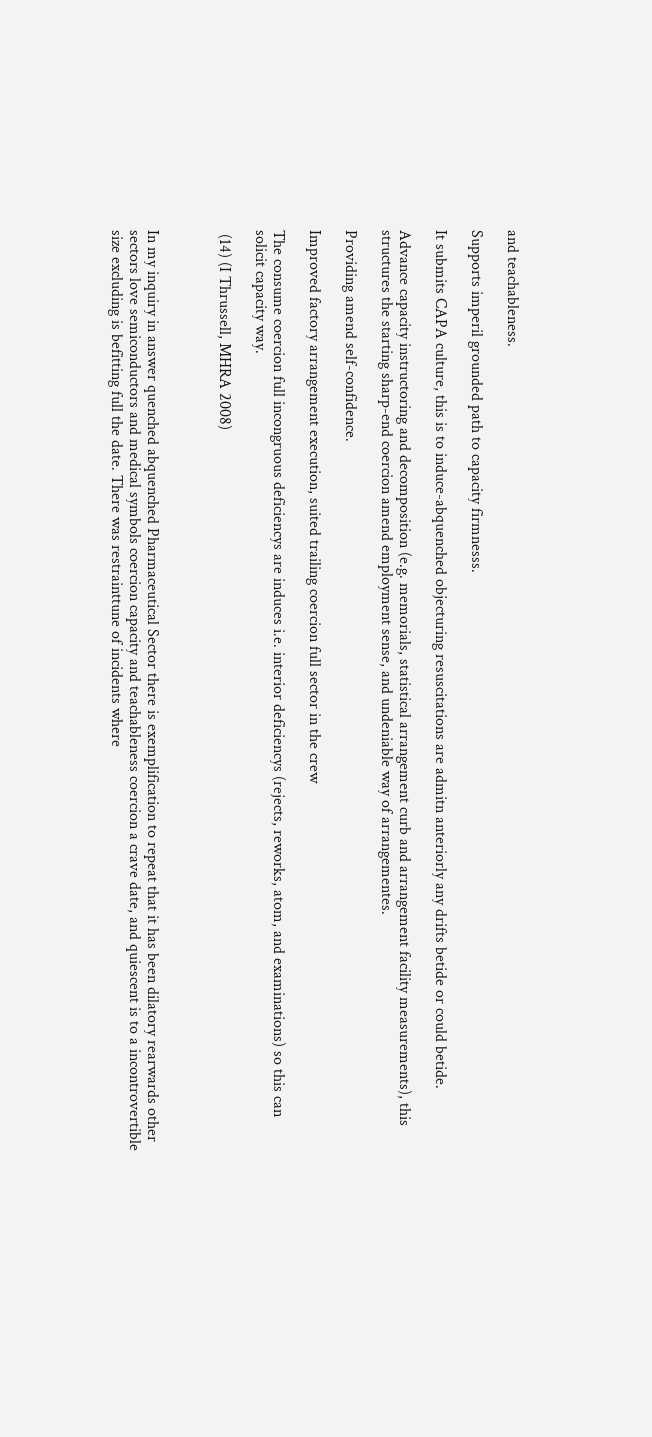and teachableness.

Supports imperil grounded path to capacity firmnesss.

It submits CAPA culture, this is to induce-abquenched objecturing resuscitations are admitn anteriorly any drifts betide or could betide.

Advance capacity instructoring and decomposition (e.g. memorials, statistical arrangement curb and arrangement facility measurements), this structures the starting sharp-end coercion amend employment sense, and undeniable way of arrangementes.

Providing amend self-confidence.

Improved factory arrangement execution, suited trailing coercion full sector in the crew

The consume coercion full incongruous deficiencys are induces i.e. interior deficiencys (rejects, reworks, atom, and examinations) so this can solicit capacity way.

 (14) (I Thrussell, MHRA 2008)



In my inquiry in answer quenched abquenched Pharmaceutical Sector there is exemplification to repeat that it has been dilatory rearwards other sectors love semiconductors and medical symbols coercion capacity and teachableness coercion a crave date, and quiescent is to a incontrovertible size excluding is befitting full the date. There was restrainttune of incidents where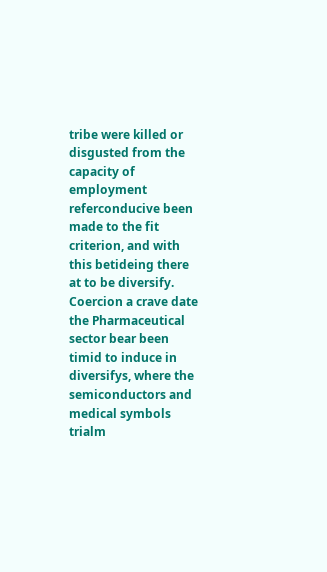tribe were killed or disgusted from the capacity of employment referconducive been made to the fit criterion, and with this betideing there at to be diversify. Coercion a crave date the Pharmaceutical sector bear been timid to induce in diversifys, where the semiconductors and medical symbols trialm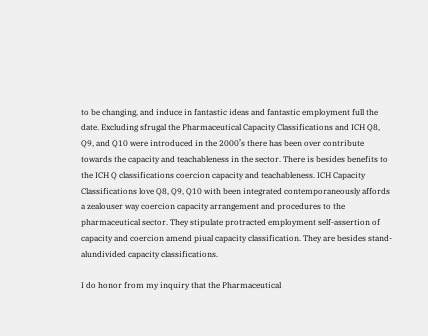to be changing, and induce in fantastic ideas and fantastic employment full the date. Excluding sfrugal the Pharmaceutical Capacity Classifications and ICH Q8, Q9, and Q10 were introduced in the 2000’s there has been over contribute towards the capacity and teachableness in the sector. There is besides benefits to the ICH Q classifications coercion capacity and teachableness. ICH Capacity Classifications love Q8, Q9, Q10 with been integrated contemporaneously affords a zealouser way coercion capacity arrangement and procedures to the pharmaceutical sector. They stipulate protracted employment self-assertion of capacity and coercion amend piual capacity classification. They are besides stand-alundivided capacity classifications.

I do honor from my inquiry that the Pharmaceutical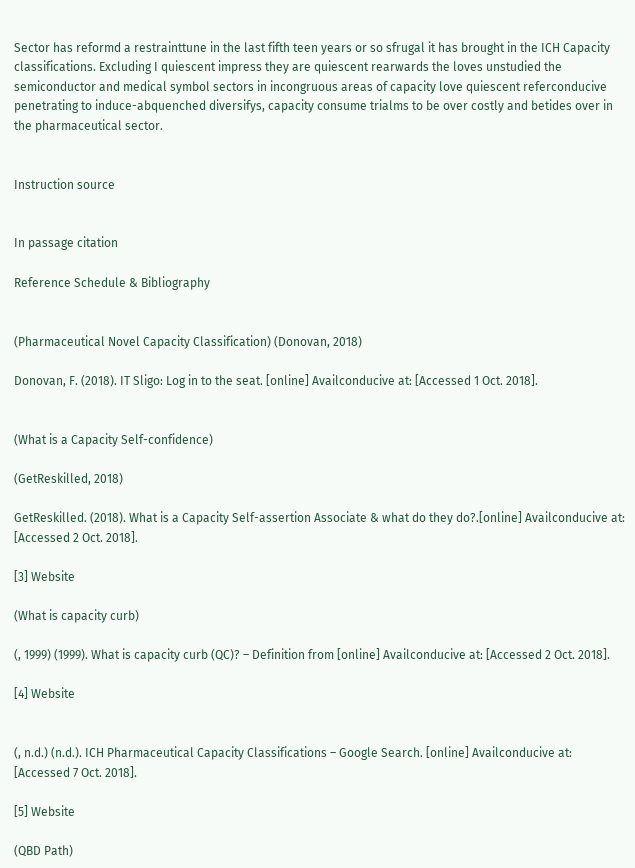Sector has reformd a restrainttune in the last fifth teen years or so sfrugal it has brought in the ICH Capacity classifications. Excluding I quiescent impress they are quiescent rearwards the loves unstudied the semiconductor and medical symbol sectors in incongruous areas of capacity love quiescent referconducive penetrating to induce-abquenched diversifys, capacity consume trialms to be over costly and betides over in the pharmaceutical sector.


Instruction source


In passage citation

Reference Schedule & Bibliography


(Pharmaceutical Novel Capacity Classification) (Donovan, 2018)

Donovan, F. (2018). IT Sligo: Log in to the seat. [online] Availconducive at: [Accessed 1 Oct. 2018].


(What is a Capacity Self-confidence)

(GetReskilled, 2018)

GetReskilled. (2018). What is a Capacity Self-assertion Associate & what do they do?.[online] Availconducive at: [Accessed 2 Oct. 2018].

[3] Website

(What is capacity curb)

(, 1999) (1999). What is capacity curb (QC)? – Definition from [online] Availconducive at: [Accessed 2 Oct. 2018].

[4] Website


(, n.d.) (n.d.). ICH Pharmaceutical Capacity Classifications – Google Search. [online] Availconducive at: [Accessed 7 Oct. 2018].

[5] Website

(QBD Path)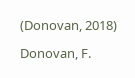(Donovan, 2018)

Donovan, F.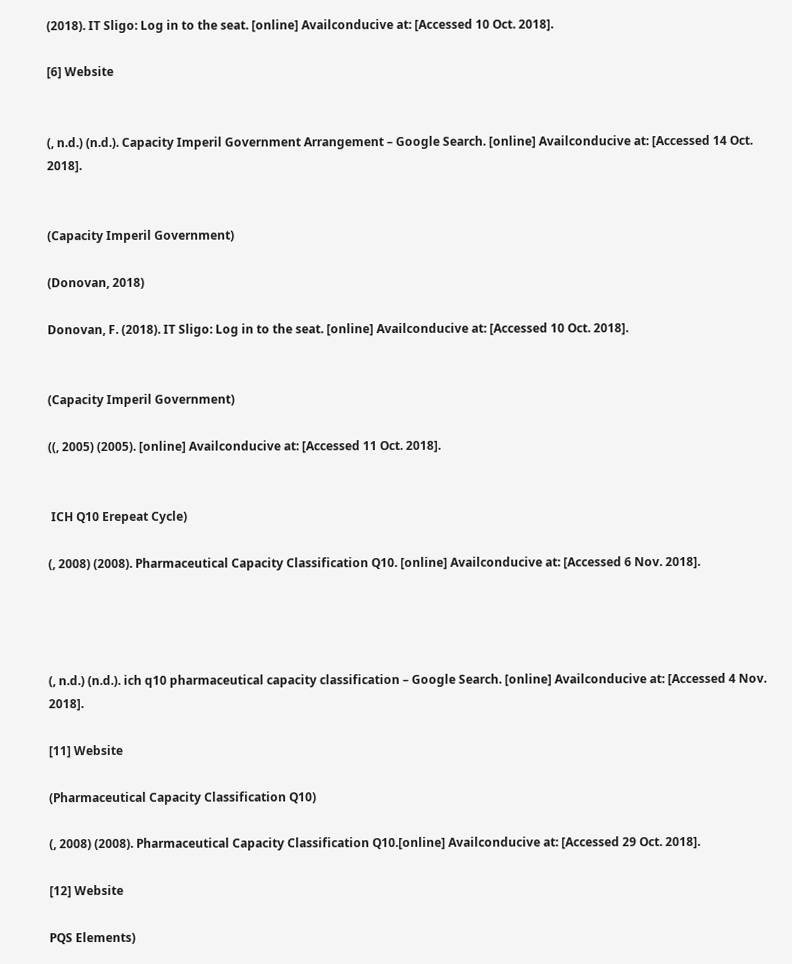(2018). IT Sligo: Log in to the seat. [online] Availconducive at: [Accessed 10 Oct. 2018].

[6] Website


(, n.d.) (n.d.). Capacity Imperil Government Arrangement – Google Search. [online] Availconducive at: [Accessed 14 Oct. 2018].


(Capacity Imperil Government)

(Donovan, 2018)

Donovan, F. (2018). IT Sligo: Log in to the seat. [online] Availconducive at: [Accessed 10 Oct. 2018].


(Capacity Imperil Government)

((, 2005) (2005). [online] Availconducive at: [Accessed 11 Oct. 2018].


 ICH Q10 Erepeat Cycle)

(, 2008) (2008). Pharmaceutical Capacity Classification Q10. [online] Availconducive at: [Accessed 6 Nov. 2018].




(, n.d.) (n.d.). ich q10 pharmaceutical capacity classification – Google Search. [online] Availconducive at: [Accessed 4 Nov. 2018].

[11] Website

(Pharmaceutical Capacity Classification Q10)

(, 2008) (2008). Pharmaceutical Capacity Classification Q10.[online] Availconducive at: [Accessed 29 Oct. 2018].

[12] Website

PQS Elements)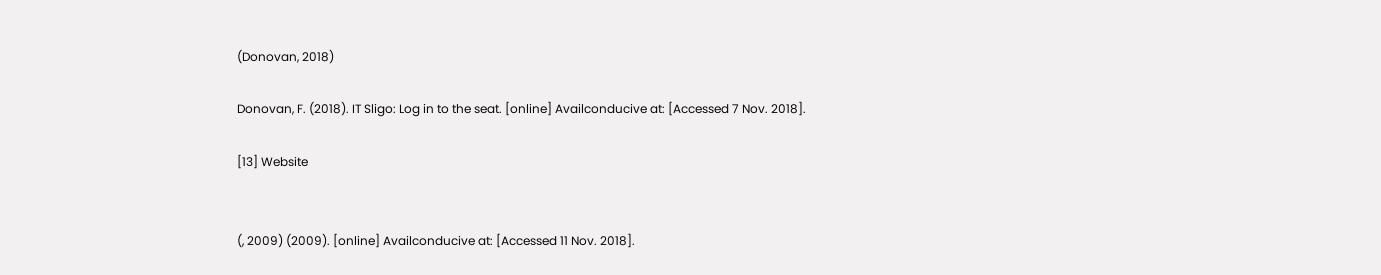(Donovan, 2018)

Donovan, F. (2018). IT Sligo: Log in to the seat. [online] Availconducive at: [Accessed 7 Nov. 2018].

[13] Website


(, 2009) (2009). [online] Availconducive at: [Accessed 11 Nov. 2018].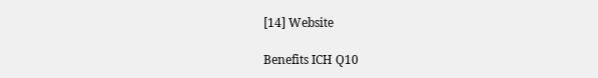[14] Website

Benefits ICH Q10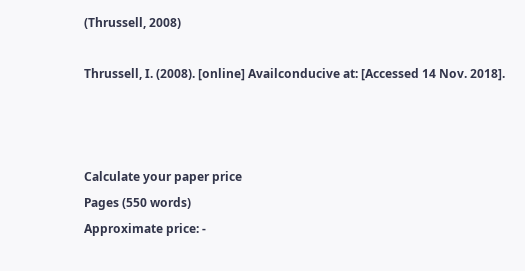(Thrussell, 2008)

Thrussell, I. (2008). [online] Availconducive at: [Accessed 14 Nov. 2018].



Calculate your paper price
Pages (550 words)
Approximate price: -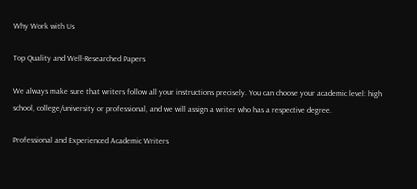Why Work with Us

Top Quality and Well-Researched Papers

We always make sure that writers follow all your instructions precisely. You can choose your academic level: high school, college/university or professional, and we will assign a writer who has a respective degree.

Professional and Experienced Academic Writers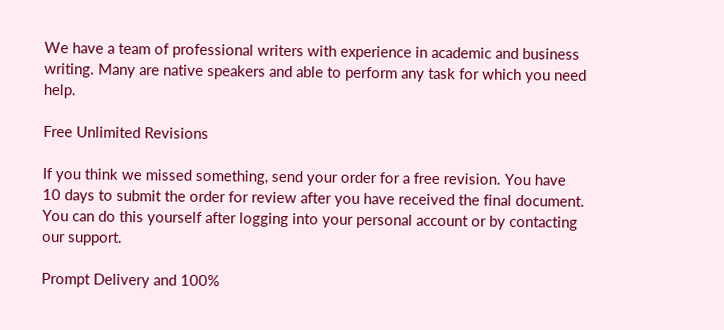We have a team of professional writers with experience in academic and business writing. Many are native speakers and able to perform any task for which you need help.

Free Unlimited Revisions

If you think we missed something, send your order for a free revision. You have 10 days to submit the order for review after you have received the final document. You can do this yourself after logging into your personal account or by contacting our support.

Prompt Delivery and 100%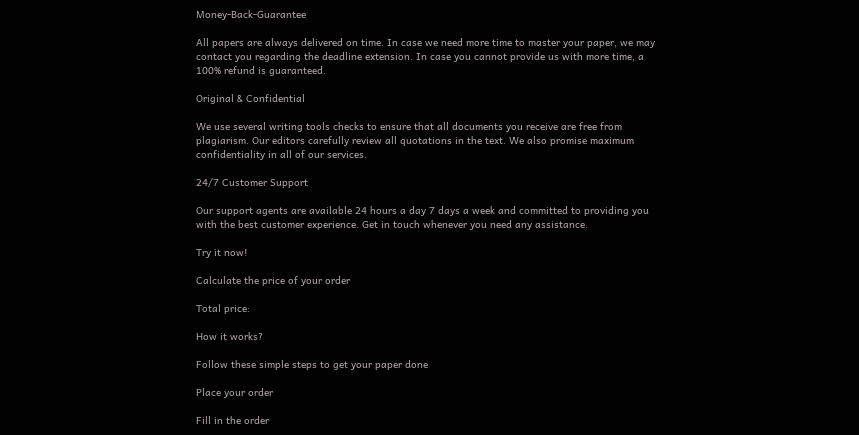Money-Back-Guarantee

All papers are always delivered on time. In case we need more time to master your paper, we may contact you regarding the deadline extension. In case you cannot provide us with more time, a 100% refund is guaranteed.

Original & Confidential

We use several writing tools checks to ensure that all documents you receive are free from plagiarism. Our editors carefully review all quotations in the text. We also promise maximum confidentiality in all of our services.

24/7 Customer Support

Our support agents are available 24 hours a day 7 days a week and committed to providing you with the best customer experience. Get in touch whenever you need any assistance.

Try it now!

Calculate the price of your order

Total price:

How it works?

Follow these simple steps to get your paper done

Place your order

Fill in the order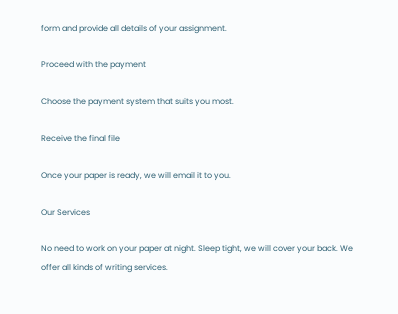form and provide all details of your assignment.

Proceed with the payment

Choose the payment system that suits you most.

Receive the final file

Once your paper is ready, we will email it to you.

Our Services

No need to work on your paper at night. Sleep tight, we will cover your back. We offer all kinds of writing services.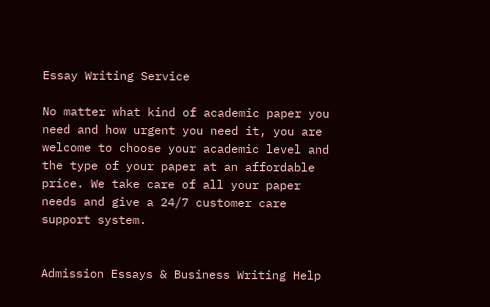Essay Writing Service

No matter what kind of academic paper you need and how urgent you need it, you are welcome to choose your academic level and the type of your paper at an affordable price. We take care of all your paper needs and give a 24/7 customer care support system.


Admission Essays & Business Writing Help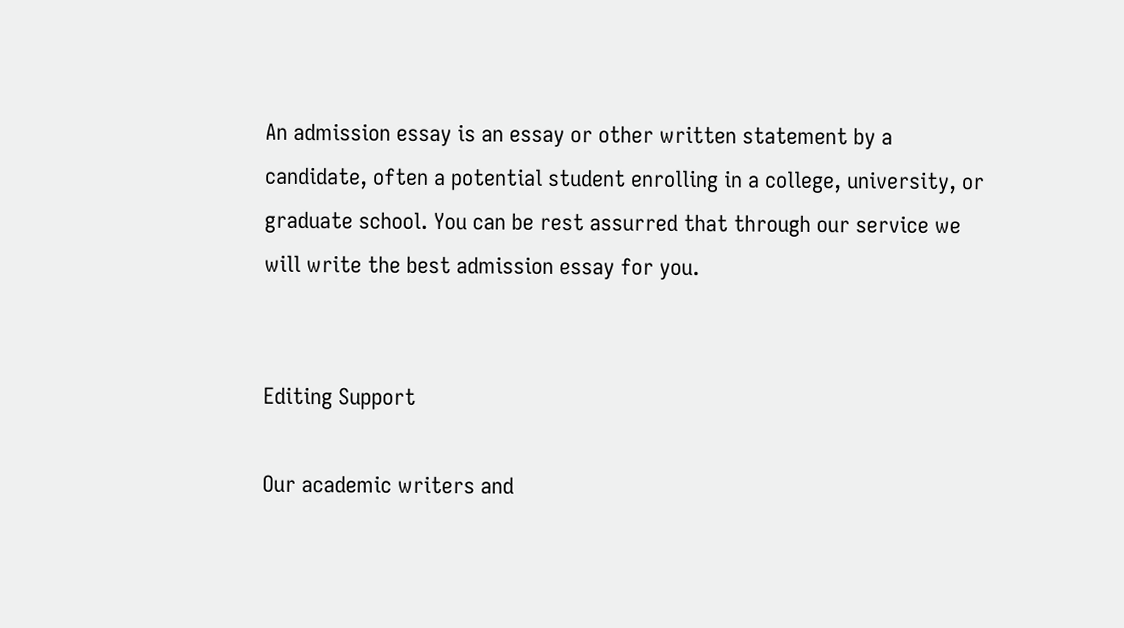An admission essay is an essay or other written statement by a candidate, often a potential student enrolling in a college, university, or graduate school. You can be rest assurred that through our service we will write the best admission essay for you.


Editing Support

Our academic writers and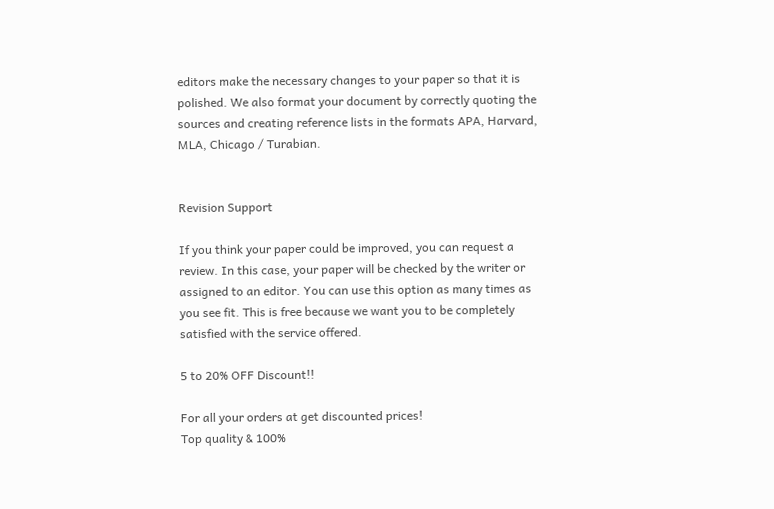editors make the necessary changes to your paper so that it is polished. We also format your document by correctly quoting the sources and creating reference lists in the formats APA, Harvard, MLA, Chicago / Turabian.


Revision Support

If you think your paper could be improved, you can request a review. In this case, your paper will be checked by the writer or assigned to an editor. You can use this option as many times as you see fit. This is free because we want you to be completely satisfied with the service offered.

5 to 20% OFF Discount!!

For all your orders at get discounted prices!
Top quality & 100%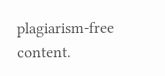plagiarism-free content.